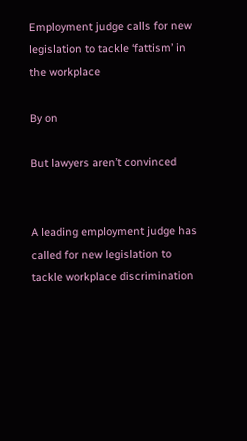Employment judge calls for new legislation to tackle ‘fattism’ in the workplace

By on

But lawyers aren’t convinced


A leading employment judge has called for new legislation to tackle workplace discrimination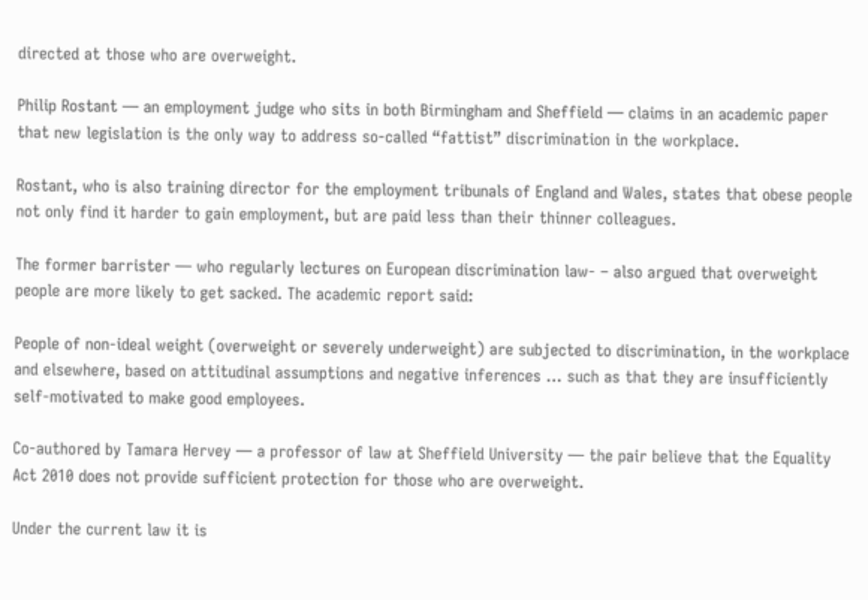directed at those who are overweight.

Philip Rostant — an employment judge who sits in both Birmingham and Sheffield — claims in an academic paper that new legislation is the only way to address so-called “fattist” discrimination in the workplace.

Rostant, who is also training director for the employment tribunals of England and Wales, states that obese people not only find it harder to gain employment, but are paid less than their thinner colleagues.

The former barrister — who regularly lectures on European discrimination law- – also argued that overweight people are more likely to get sacked. The academic report said:

People of non-ideal weight (overweight or severely underweight) are subjected to discrimination, in the workplace and elsewhere, based on attitudinal assumptions and negative inferences … such as that they are insufficiently self-motivated to make good employees.

Co-authored by Tamara Hervey — a professor of law at Sheffield University — the pair believe that the Equality Act 2010 does not provide sufficient protection for those who are overweight.

Under the current law it is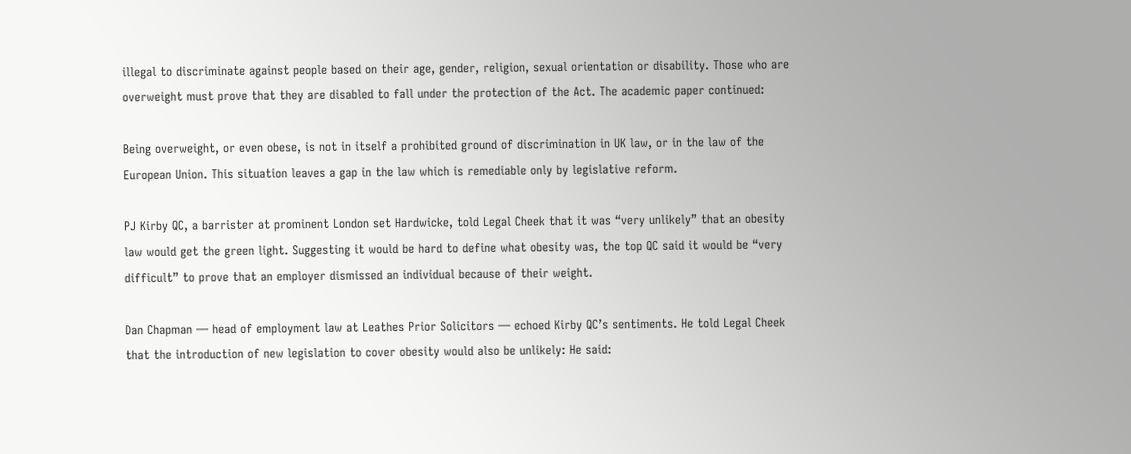illegal to discriminate against people based on their age, gender, religion, sexual orientation or disability. Those who are overweight must prove that they are disabled to fall under the protection of the Act. The academic paper continued:

Being overweight, or even obese, is not in itself a prohibited ground of discrimination in UK law, or in the law of the European Union. This situation leaves a gap in the law which is remediable only by legislative reform.

PJ Kirby QC, a barrister at prominent London set Hardwicke, told Legal Cheek that it was “very unlikely” that an obesity law would get the green light. Suggesting it would be hard to define what obesity was, the top QC said it would be “very difficult” to prove that an employer dismissed an individual because of their weight.

Dan Chapman — head of employment law at Leathes Prior Solicitors — echoed Kirby QC’s sentiments. He told Legal Cheek that the introduction of new legislation to cover obesity would also be unlikely: He said: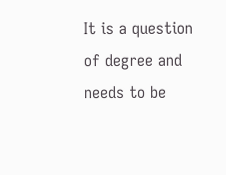It is a question of degree and needs to be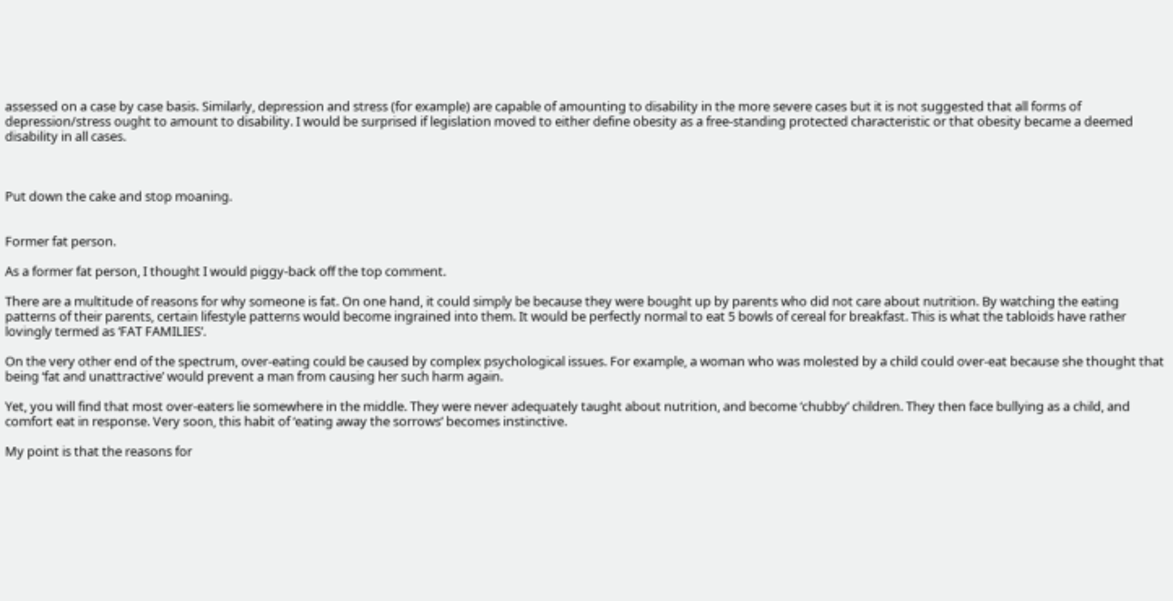assessed on a case by case basis. Similarly, depression and stress (for example) are capable of amounting to disability in the more severe cases but it is not suggested that all forms of depression/stress ought to amount to disability. I would be surprised if legislation moved to either define obesity as a free-standing protected characteristic or that obesity became a deemed disability in all cases.



Put down the cake and stop moaning.


Former fat person.

As a former fat person, I thought I would piggy-back off the top comment.

There are a multitude of reasons for why someone is fat. On one hand, it could simply be because they were bought up by parents who did not care about nutrition. By watching the eating patterns of their parents, certain lifestyle patterns would become ingrained into them. It would be perfectly normal to eat 5 bowls of cereal for breakfast. This is what the tabloids have rather lovingly termed as ‘FAT FAMILIES’.

On the very other end of the spectrum, over-eating could be caused by complex psychological issues. For example, a woman who was molested by a child could over-eat because she thought that being ‘fat and unattractive’ would prevent a man from causing her such harm again.

Yet, you will find that most over-eaters lie somewhere in the middle. They were never adequately taught about nutrition, and become ‘chubby’ children. They then face bullying as a child, and comfort eat in response. Very soon, this habit of ‘eating away the sorrows’ becomes instinctive.

My point is that the reasons for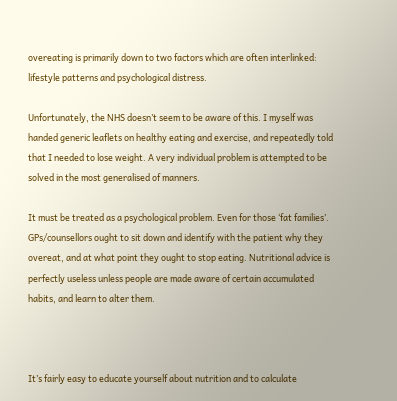overeating is primarily down to two factors which are often interlinked: lifestyle patterns and psychological distress.

Unfortunately, the NHS doesn’t seem to be aware of this. I myself was handed generic leaflets on healthy eating and exercise, and repeatedly told that I needed to lose weight. A very individual problem is attempted to be solved in the most generalised of manners.

It must be treated as a psychological problem. Even for those ‘fat families’. GPs/counsellors ought to sit down and identify with the patient why they overeat, and at what point they ought to stop eating. Nutritional advice is perfectly useless unless people are made aware of certain accumulated habits, and learn to alter them.



It’s fairly easy to educate yourself about nutrition and to calculate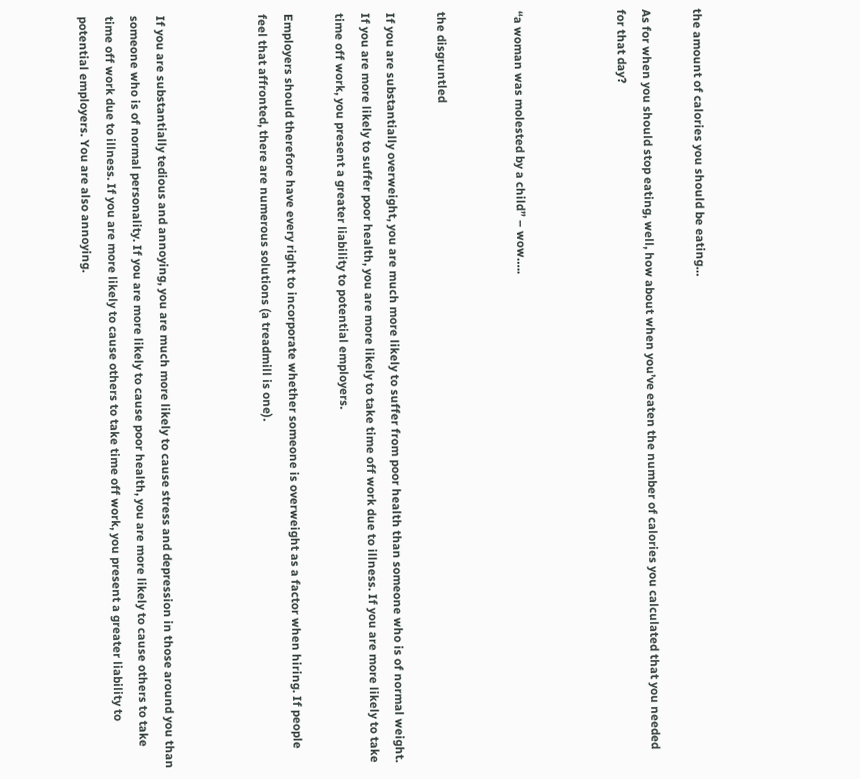the amount of calories you should be eating…

As for when you should stop eating, well, how about when you’ve eaten the number of calories you calculated that you needed for that day?



“a woman was molested by a child” – wow…..


the disgruntled

If you are substantially overweight, you are much more likely to suffer from poor health than someone who is of normal weight. If you are more likely to suffer poor health, you are more likely to take time off work due to illness. If you are more likely to take time off work, you present a greater liability to potential employers.

Employers should therefore have every right to incorporate whether someone is overweight as a factor when hiring. If people feel that affronted, there are numerous solutions (a treadmill is one).



If you are substantially tedious and annoying, you are much more likely to cause stress and depression in those around you than someone who is of normal personality. If you are more likely to cause poor health, you are more likely to cause others to take time off work due to illness. If you are more likely to cause others to take time off work, you present a greater liability to potential employers. You are also annoying.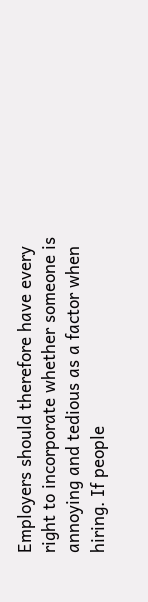Employers should therefore have every right to incorporate whether someone is annoying and tedious as a factor when hiring. If people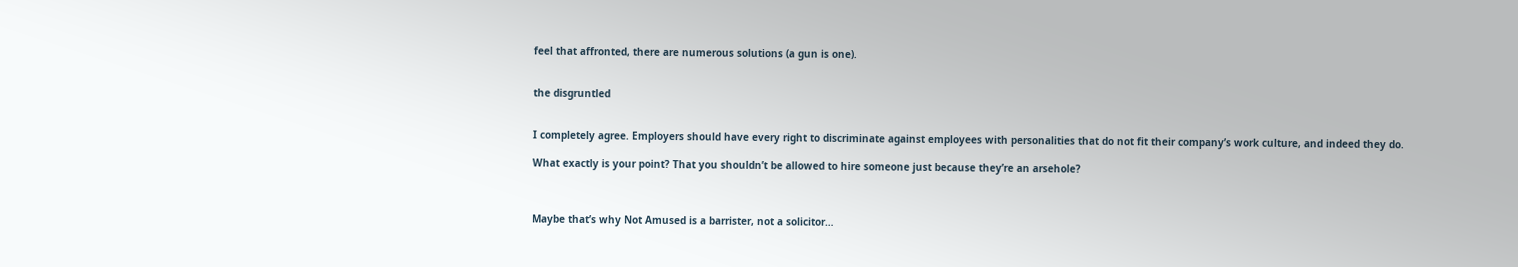feel that affronted, there are numerous solutions (a gun is one).


the disgruntled


I completely agree. Employers should have every right to discriminate against employees with personalities that do not fit their company’s work culture, and indeed they do.

What exactly is your point? That you shouldn’t be allowed to hire someone just because they’re an arsehole?



Maybe that’s why Not Amused is a barrister, not a solicitor…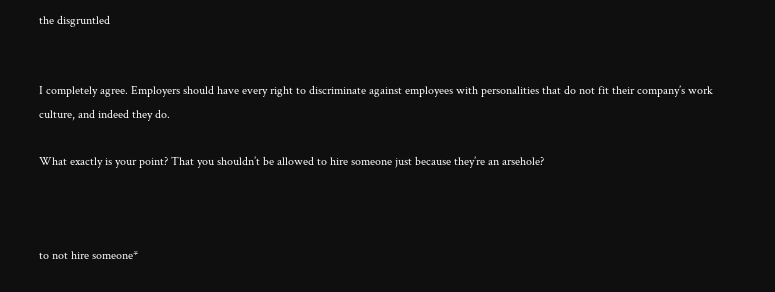the disgruntled


I completely agree. Employers should have every right to discriminate against employees with personalities that do not fit their company’s work culture, and indeed they do.

What exactly is your point? That you shouldn’t be allowed to hire someone just because they’re an arsehole?



to not hire someone*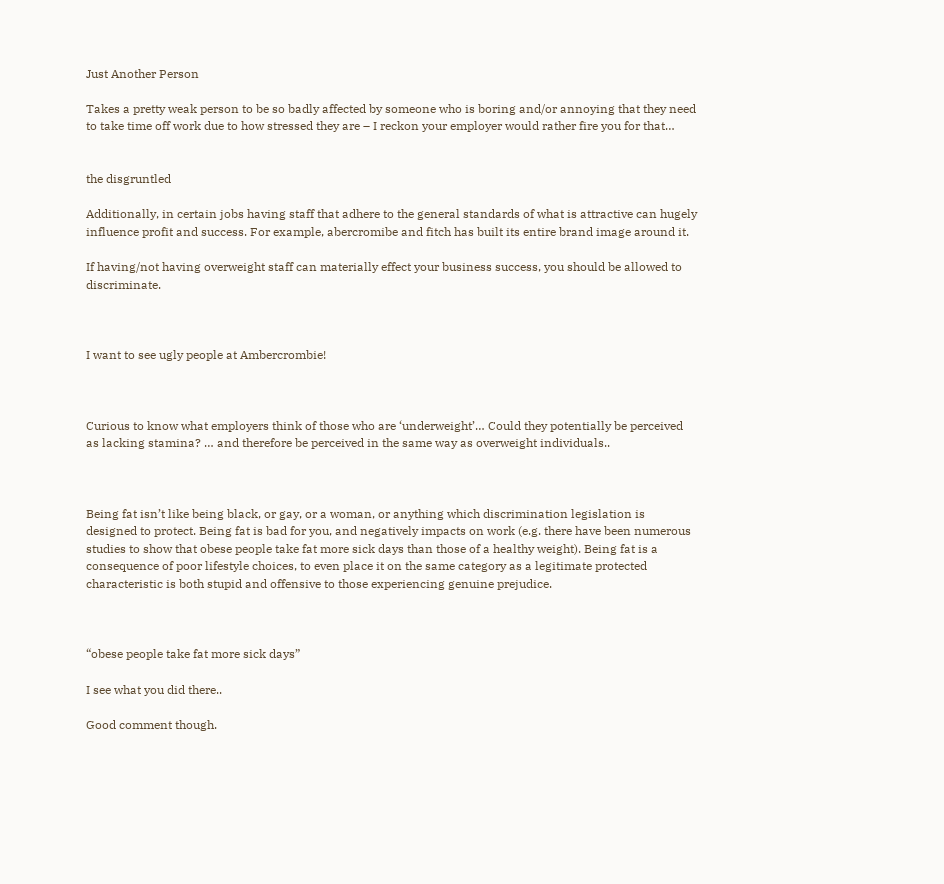Just Another Person

Takes a pretty weak person to be so badly affected by someone who is boring and/or annoying that they need to take time off work due to how stressed they are – I reckon your employer would rather fire you for that…


the disgruntled

Additionally, in certain jobs having staff that adhere to the general standards of what is attractive can hugely influence profit and success. For example, abercromibe and fitch has built its entire brand image around it.

If having/not having overweight staff can materially effect your business success, you should be allowed to discriminate.



I want to see ugly people at Ambercrombie!



Curious to know what employers think of those who are ‘underweight’… Could they potentially be perceived as lacking stamina? … and therefore be perceived in the same way as overweight individuals..



Being fat isn’t like being black, or gay, or a woman, or anything which discrimination legislation is designed to protect. Being fat is bad for you, and negatively impacts on work (e.g. there have been numerous studies to show that obese people take fat more sick days than those of a healthy weight). Being fat is a consequence of poor lifestyle choices, to even place it on the same category as a legitimate protected characteristic is both stupid and offensive to those experiencing genuine prejudice.



“obese people take fat more sick days”

I see what you did there..

Good comment though.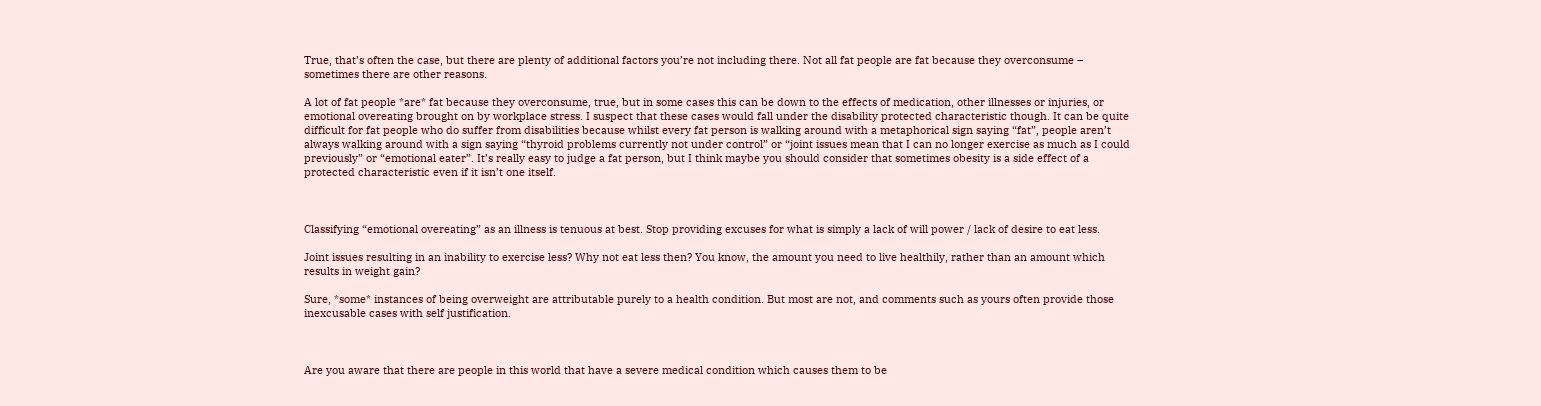True, that’s often the case, but there are plenty of additional factors you’re not including there. Not all fat people are fat because they overconsume – sometimes there are other reasons.

A lot of fat people *are* fat because they overconsume, true, but in some cases this can be down to the effects of medication, other illnesses or injuries, or emotional overeating brought on by workplace stress. I suspect that these cases would fall under the disability protected characteristic though. It can be quite difficult for fat people who do suffer from disabilities because whilst every fat person is walking around with a metaphorical sign saying “fat”, people aren’t always walking around with a sign saying “thyroid problems currently not under control” or “joint issues mean that I can no longer exercise as much as I could previously” or “emotional eater”. It’s really easy to judge a fat person, but I think maybe you should consider that sometimes obesity is a side effect of a protected characteristic even if it isn’t one itself.



Classifying “emotional overeating” as an illness is tenuous at best. Stop providing excuses for what is simply a lack of will power / lack of desire to eat less.

Joint issues resulting in an inability to exercise less? Why not eat less then? You know, the amount you need to live healthily, rather than an amount which results in weight gain?

Sure, *some* instances of being overweight are attributable purely to a health condition. But most are not, and comments such as yours often provide those inexcusable cases with self justification.



Are you aware that there are people in this world that have a severe medical condition which causes them to be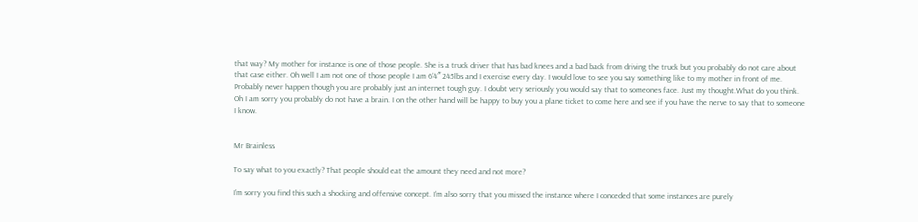that way? My mother for instance is one of those people. She is a truck driver that has bad knees and a bad back from driving the truck but you probably do not care about that case either. Oh well I am not one of those people I am 6’4″ 245lbs and I exercise every day. I would love to see you say something like to my mother in front of me. Probably never happen though you are probably just an internet tough guy. I doubt very seriously you would say that to someones face. Just my thought.What do you think. Oh I am sorry you probably do not have a brain. I on the other hand will be happy to buy you a plane ticket to come here and see if you have the nerve to say that to someone I know.


Mr Brainless

To say what to you exactly? That people should eat the amount they need and not more?

I’m sorry you find this such a shocking and offensive concept. I’m also sorry that you missed the instance where I conceded that some instances are purely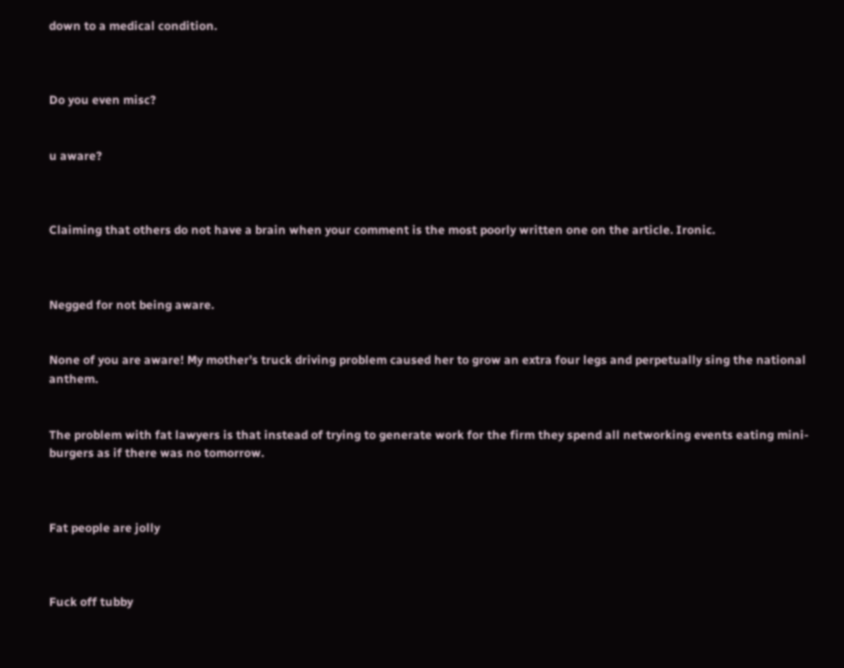down to a medical condition.



Do you even misc?


u aware?



Claiming that others do not have a brain when your comment is the most poorly written one on the article. Ironic.



Negged for not being aware.


None of you are aware! My mother’s truck driving problem caused her to grow an extra four legs and perpetually sing the national anthem.


The problem with fat lawyers is that instead of trying to generate work for the firm they spend all networking events eating mini-burgers as if there was no tomorrow.



Fat people are jolly



Fuck off tubby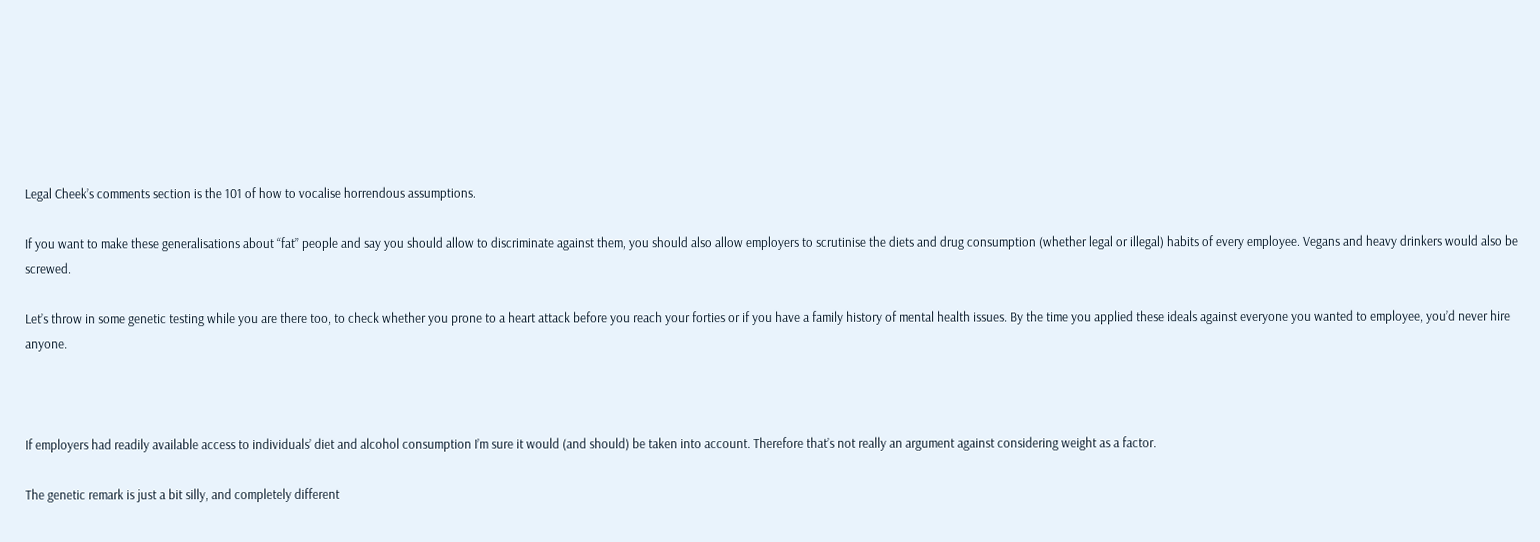Legal Cheek’s comments section is the 101 of how to vocalise horrendous assumptions.

If you want to make these generalisations about “fat” people and say you should allow to discriminate against them, you should also allow employers to scrutinise the diets and drug consumption (whether legal or illegal) habits of every employee. Vegans and heavy drinkers would also be screwed.

Let’s throw in some genetic testing while you are there too, to check whether you prone to a heart attack before you reach your forties or if you have a family history of mental health issues. By the time you applied these ideals against everyone you wanted to employee, you’d never hire anyone.



If employers had readily available access to individuals’ diet and alcohol consumption I’m sure it would (and should) be taken into account. Therefore that’s not really an argument against considering weight as a factor.

The genetic remark is just a bit silly, and completely different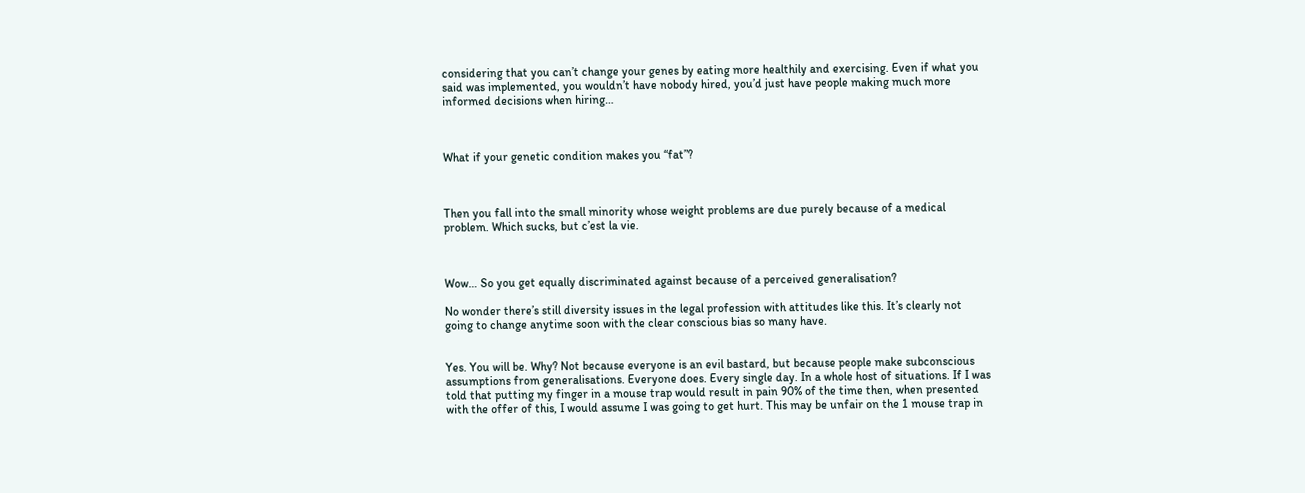considering that you can’t change your genes by eating more healthily and exercising. Even if what you said was implemented, you wouldn’t have nobody hired, you’d just have people making much more informed decisions when hiring…



What if your genetic condition makes you “fat”?



Then you fall into the small minority whose weight problems are due purely because of a medical problem. Which sucks, but c’est la vie.



Wow… So you get equally discriminated against because of a perceived generalisation?

No wonder there’s still diversity issues in the legal profession with attitudes like this. It’s clearly not going to change anytime soon with the clear conscious bias so many have.


Yes. You will be. Why? Not because everyone is an evil bastard, but because people make subconscious assumptions from generalisations. Everyone does. Every single day. In a whole host of situations. If I was told that putting my finger in a mouse trap would result in pain 90% of the time then, when presented with the offer of this, I would assume I was going to get hurt. This may be unfair on the 1 mouse trap in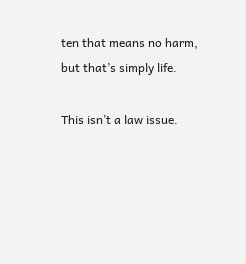ten that means no harm, but that’s simply life.

This isn’t a law issue.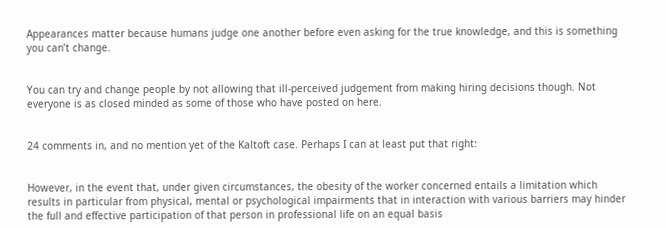Appearances matter because humans judge one another before even asking for the true knowledge, and this is something you can’t change.


You can try and change people by not allowing that ill-perceived judgement from making hiring decisions though. Not everyone is as closed minded as some of those who have posted on here.


24 comments in, and no mention yet of the Kaltoft case. Perhaps I can at least put that right:


However, in the event that, under given circumstances, the obesity of the worker concerned entails a limitation which results in particular from physical, mental or psychological impairments that in interaction with various barriers may hinder the full and effective participation of that person in professional life on an equal basis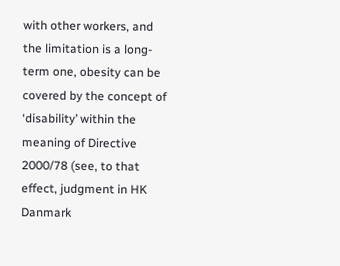with other workers, and the limitation is a long-term one, obesity can be covered by the concept of ‘disability’ within the meaning of Directive 2000/78 (see, to that effect, judgment in HK Danmark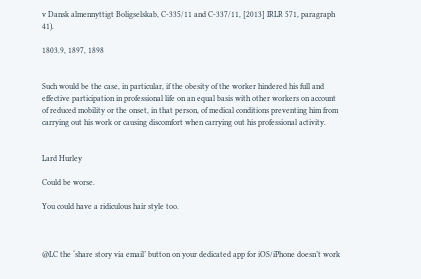v Dansk almennyttigt Boligselskab, C-335/11 and C-337/11, [2013] IRLR 571, paragraph 41).

1803.9, 1897, 1898


Such would be the case, in particular, if the obesity of the worker hindered his full and effective participation in professional life on an equal basis with other workers on account of reduced mobility or the onset, in that person, of medical conditions preventing him from carrying out his work or causing discomfort when carrying out his professional activity.


Lard Hurley

Could be worse.

You could have a ridiculous hair style too.



@LC the ‘share story via email’ button on your dedicated app for iOS/iPhone doesn’t work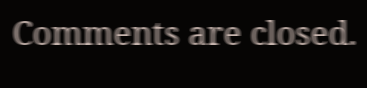Comments are closed.